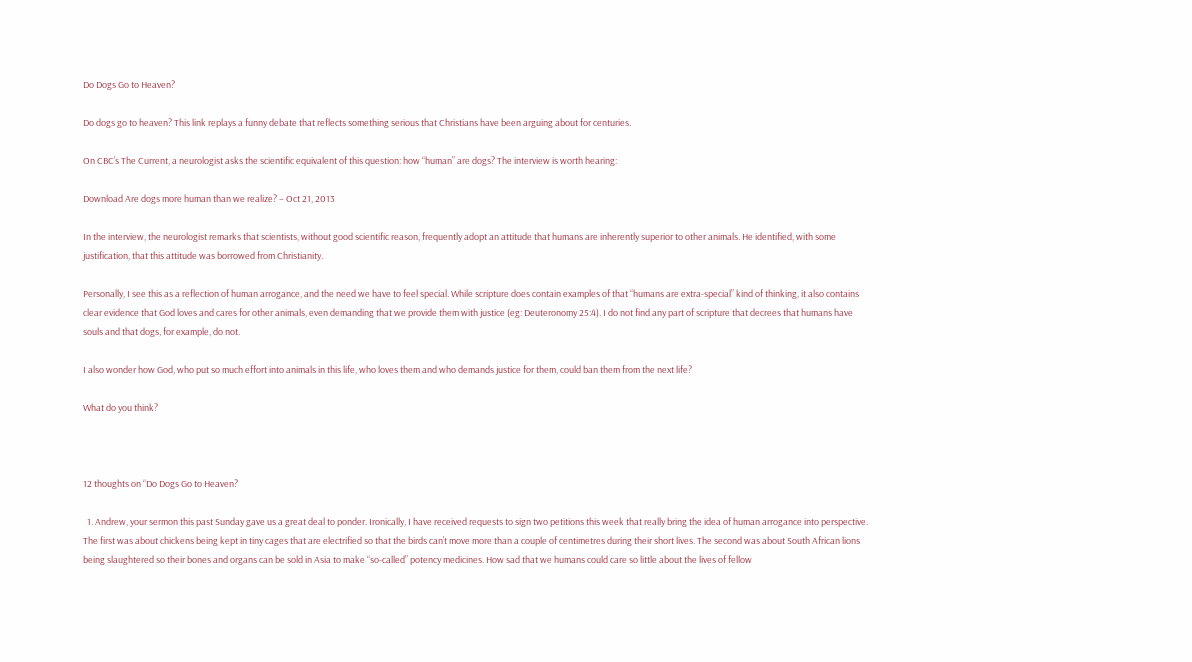Do Dogs Go to Heaven?

Do dogs go to heaven? This link replays a funny debate that reflects something serious that Christians have been arguing about for centuries.

On CBC’s The Current, a neurologist asks the scientific equivalent of this question: how “human” are dogs? The interview is worth hearing:

Download Are dogs more human than we realize? – Oct 21, 2013

In the interview, the neurologist remarks that scientists, without good scientific reason, frequently adopt an attitude that humans are inherently superior to other animals. He identified, with some justification, that this attitude was borrowed from Christianity.

Personally, I see this as a reflection of human arrogance, and the need we have to feel special. While scripture does contain examples of that “humans are extra-special” kind of thinking, it also contains clear evidence that God loves and cares for other animals, even demanding that we provide them with justice (eg: Deuteronomy 25:4). I do not find any part of scripture that decrees that humans have souls and that dogs, for example, do not.

I also wonder how God, who put so much effort into animals in this life, who loves them and who demands justice for them, could ban them from the next life?

What do you think?



12 thoughts on “Do Dogs Go to Heaven?

  1. Andrew, your sermon this past Sunday gave us a great deal to ponder. Ironically, I have received requests to sign two petitions this week that really bring the idea of human arrogance into perspective. The first was about chickens being kept in tiny cages that are electrified so that the birds can’t move more than a couple of centimetres during their short lives. The second was about South African lions being slaughtered so their bones and organs can be sold in Asia to make “so-called” potency medicines. How sad that we humans could care so little about the lives of fellow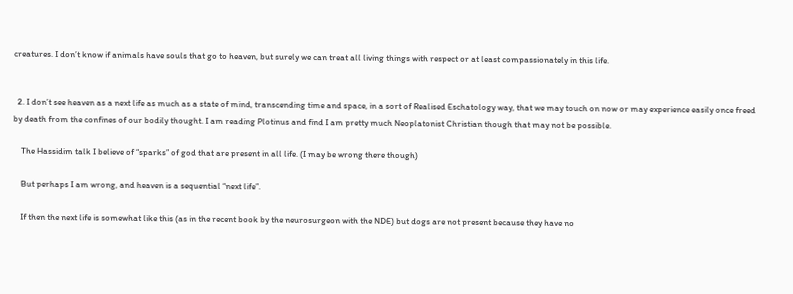creatures. I don’t know if animals have souls that go to heaven, but surely we can treat all living things with respect or at least compassionately in this life.


  2. I don’t see heaven as a next life as much as a state of mind, transcending time and space, in a sort of Realised Eschatology way, that we may touch on now or may experience easily once freed by death from the confines of our bodily thought. I am reading Plotinus and find I am pretty much Neoplatonist Christian though that may not be possible.

    The Hassidim talk I believe of “sparks” of god that are present in all life. (I may be wrong there though)

    But perhaps I am wrong, and heaven is a sequential “next life”.

    If then the next life is somewhat like this (as in the recent book by the neurosurgeon with the NDE) but dogs are not present because they have no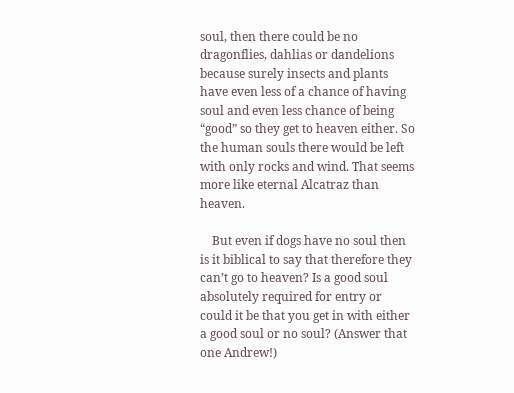soul, then there could be no dragonflies, dahlias or dandelions because surely insects and plants have even less of a chance of having soul and even less chance of being “good” so they get to heaven either. So the human souls there would be left with only rocks and wind. That seems more like eternal Alcatraz than heaven.

    But even if dogs have no soul then is it biblical to say that therefore they can’t go to heaven? Is a good soul absolutely required for entry or could it be that you get in with either a good soul or no soul? (Answer that one Andrew!)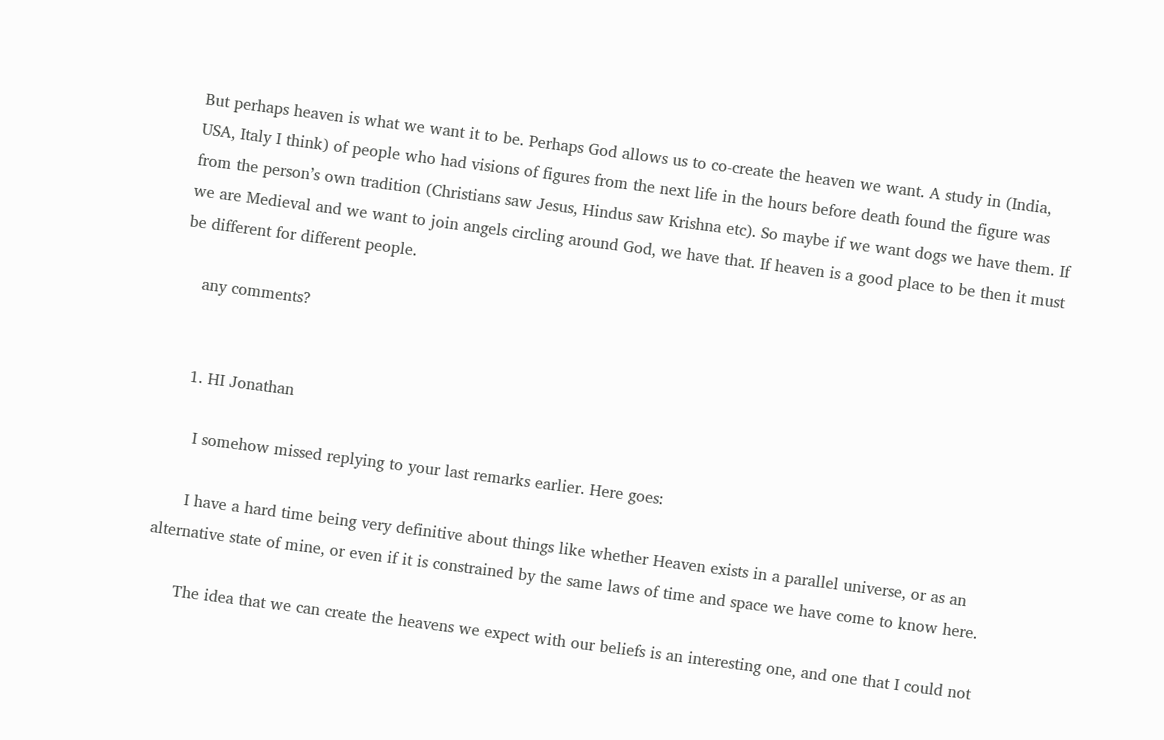But perhaps heaven is what we want it to be. Perhaps God allows us to co-create the heaven we want. A study in (India, USA, Italy I think) of people who had visions of figures from the next life in the hours before death found the figure was from the person’s own tradition (Christians saw Jesus, Hindus saw Krishna etc). So maybe if we want dogs we have them. If we are Medieval and we want to join angels circling around God, we have that. If heaven is a good place to be then it must be different for different people.

    any comments?


    1. HI Jonathan

      I somehow missed replying to your last remarks earlier. Here goes:

      I have a hard time being very definitive about things like whether Heaven exists in a parallel universe, or as an alternative state of mine, or even if it is constrained by the same laws of time and space we have come to know here.

      The idea that we can create the heavens we expect with our beliefs is an interesting one, and one that I could not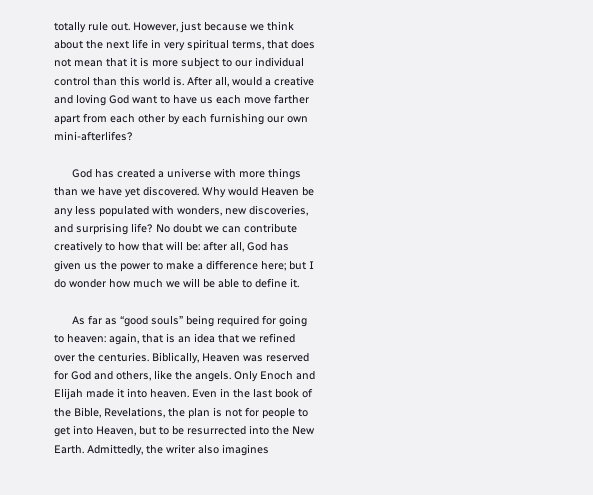totally rule out. However, just because we think about the next life in very spiritual terms, that does not mean that it is more subject to our individual control than this world is. After all, would a creative and loving God want to have us each move farther apart from each other by each furnishing our own mini-afterlifes?

      God has created a universe with more things than we have yet discovered. Why would Heaven be any less populated with wonders, new discoveries, and surprising life? No doubt we can contribute creatively to how that will be: after all, God has given us the power to make a difference here; but I do wonder how much we will be able to define it.

      As far as “good souls” being required for going to heaven: again, that is an idea that we refined over the centuries. Biblically, Heaven was reserved for God and others, like the angels. Only Enoch and Elijah made it into heaven. Even in the last book of the Bible, Revelations, the plan is not for people to get into Heaven, but to be resurrected into the New Earth. Admittedly, the writer also imagines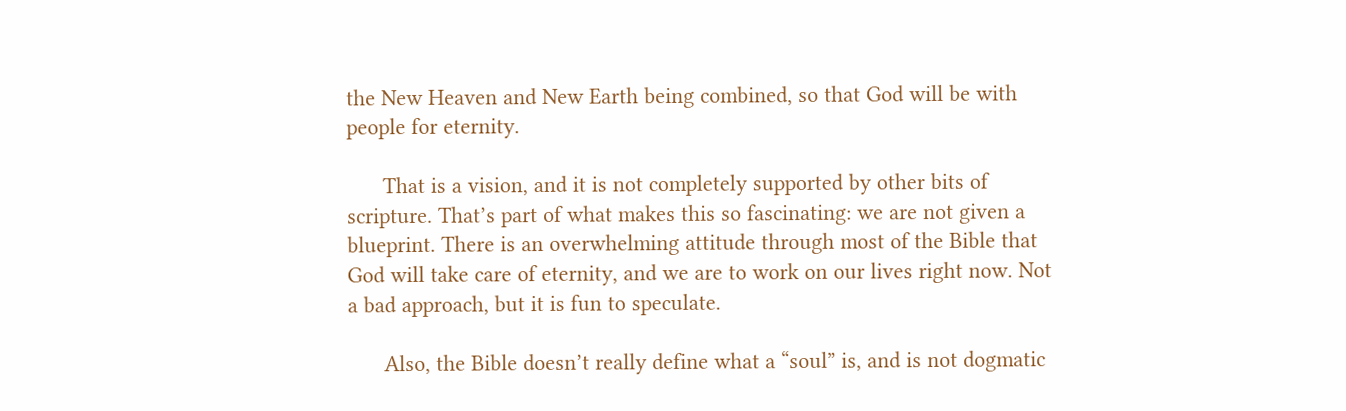the New Heaven and New Earth being combined, so that God will be with people for eternity.

      That is a vision, and it is not completely supported by other bits of scripture. That’s part of what makes this so fascinating: we are not given a blueprint. There is an overwhelming attitude through most of the Bible that God will take care of eternity, and we are to work on our lives right now. Not a bad approach, but it is fun to speculate.

      Also, the Bible doesn’t really define what a “soul” is, and is not dogmatic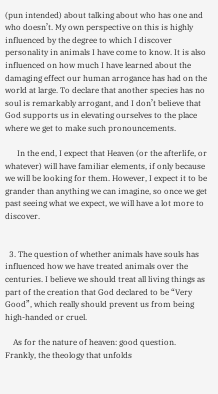(pun intended) about talking about who has one and who doesn’t. My own perspective on this is highly influenced by the degree to which I discover personality in animals I have come to know. It is also influenced on how much I have learned about the damaging effect our human arrogance has had on the world at large. To declare that another species has no soul is remarkably arrogant, and I don’t believe that God supports us in elevating ourselves to the place where we get to make such pronouncements.

      In the end, I expect that Heaven (or the afterlife, or whatever) will have familiar elements, if only because we will be looking for them. However, I expect it to be grander than anything we can imagine, so once we get past seeing what we expect, we will have a lot more to discover.


  3. The question of whether animals have souls has influenced how we have treated animals over the centuries. I believe we should treat all living things as part of the creation that God declared to be “Very Good”, which really should prevent us from being high-handed or cruel.

    As for the nature of heaven: good question. Frankly, the theology that unfolds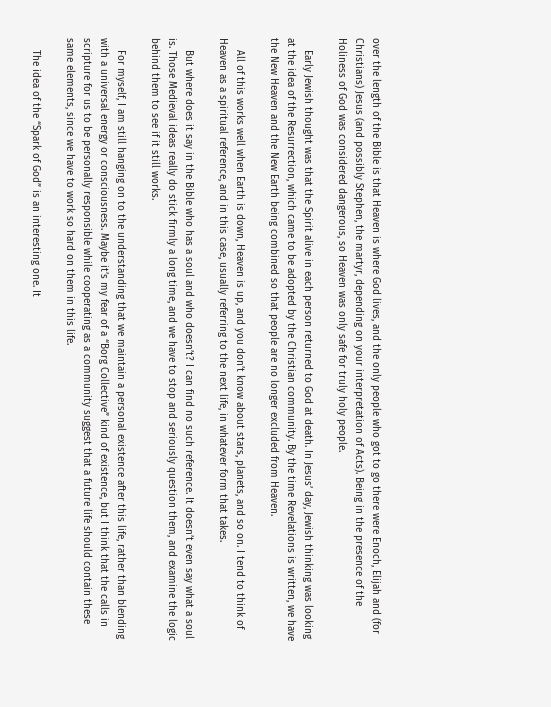over the length of the Bible is that Heaven is where God lives, and the only people who got to go there were Enoch, Elijah and (for Christians) Jesus (and possibly Stephen, the martyr, depending on your interpretation of Acts). Being in the presence of the Holiness of God was considered dangerous, so Heaven was only safe for truly holy people.

    Early Jewish thought was that the Spirit alive in each person returned to God at death. In Jesus’ day, Jewish thinking was looking at the idea of the Resurrection, which came to be adopted by the Christian community. By the time Revelations is written, we have the New Heaven and the New Earth being combined so that people are no longer excluded from Heaven.

    All of this works well when Earth is down, Heaven is up, and you don’t know about stars, planets, and so on. I tend to think of Heaven as a spiritual reference, and in this case, usually referring to the next life, in whatever form that takes.

    But where does it say in the Bible who has a soul and who doesn’t? I can find no such reference. It doesn’t even say what a soul is. Those Medieval ideas really do stick firmly a long time, and we have to stop and seriously question them, and examine the logic behind them to see if it still works.

    For myself, I am still hanging on to the understanding that we maintain a personal existence after this life, rather than blending with a universal energy or consciousness. Maybe it’s my fear of a “Borg Collective” kind of existence, but I think that the calls in scripture for us to be personally responsible while cooperating as a community suggest that a future life should contain these same elements, since we have to work so hard on them in this life.

    The idea of the “Spark of God” is an interesting one. It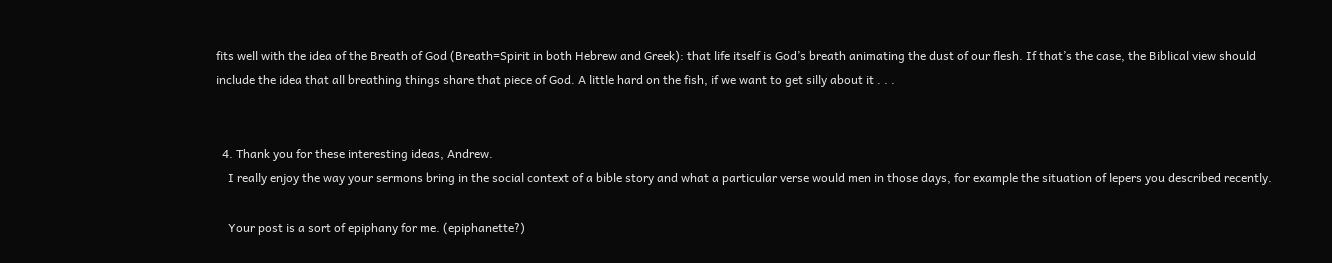fits well with the idea of the Breath of God (Breath=Spirit in both Hebrew and Greek): that life itself is God’s breath animating the dust of our flesh. If that’s the case, the Biblical view should include the idea that all breathing things share that piece of God. A little hard on the fish, if we want to get silly about it . . .


  4. Thank you for these interesting ideas, Andrew.
    I really enjoy the way your sermons bring in the social context of a bible story and what a particular verse would men in those days, for example the situation of lepers you described recently.

    Your post is a sort of epiphany for me. (epiphanette?)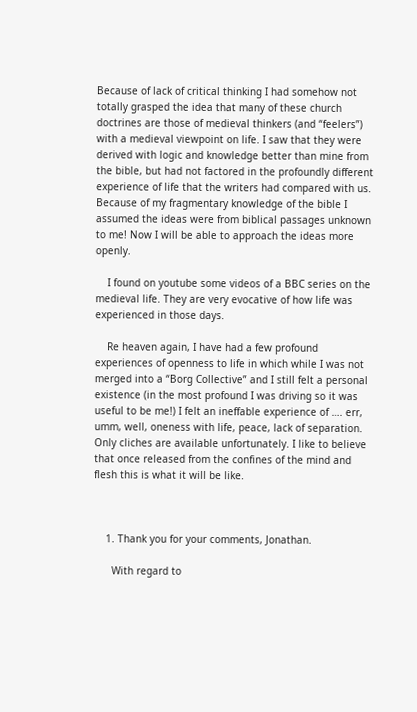Because of lack of critical thinking I had somehow not totally grasped the idea that many of these church doctrines are those of medieval thinkers (and “feelers”) with a medieval viewpoint on life. I saw that they were derived with logic and knowledge better than mine from the bible, but had not factored in the profoundly different experience of life that the writers had compared with us. Because of my fragmentary knowledge of the bible I assumed the ideas were from biblical passages unknown to me! Now I will be able to approach the ideas more openly.

    I found on youtube some videos of a BBC series on the medieval life. They are very evocative of how life was experienced in those days.

    Re heaven again, I have had a few profound experiences of openness to life in which while I was not merged into a “Borg Collective” and I still felt a personal existence (in the most profound I was driving so it was useful to be me!) I felt an ineffable experience of …. err, umm, well, oneness with life, peace, lack of separation. Only cliches are available unfortunately. I like to believe that once released from the confines of the mind and flesh this is what it will be like.



    1. Thank you for your comments, Jonathan.

      With regard to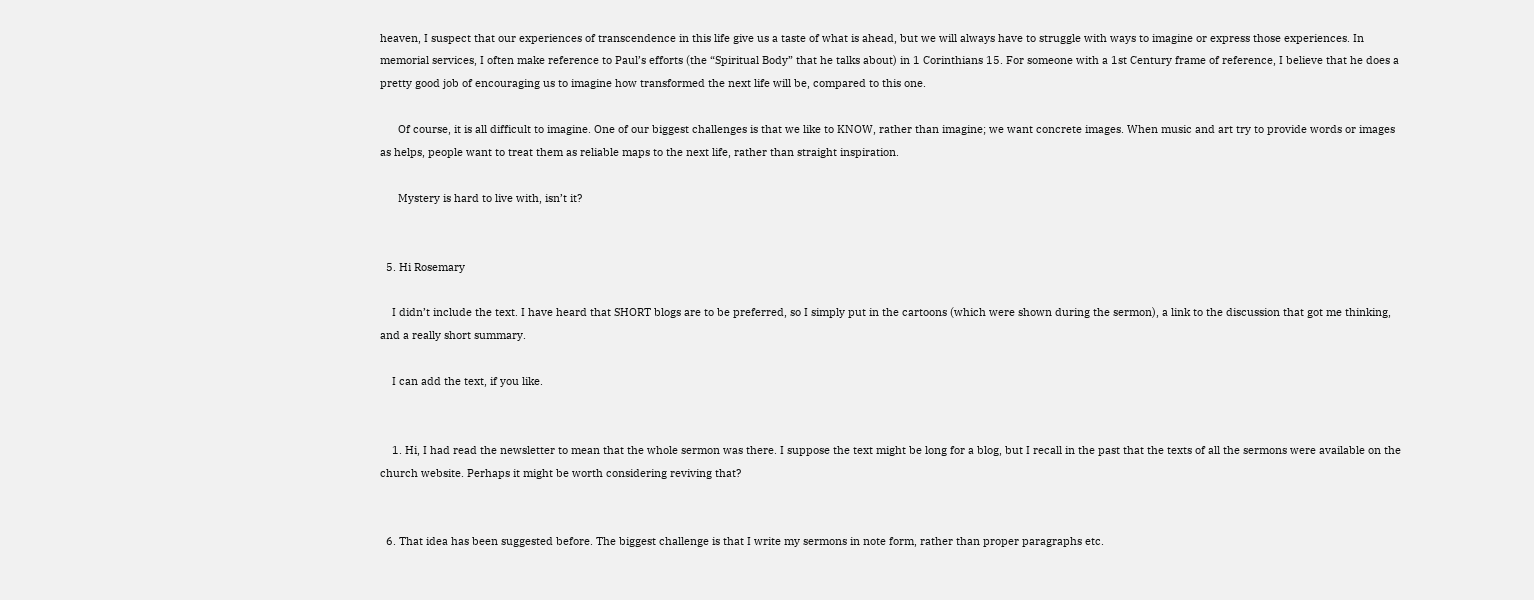heaven, I suspect that our experiences of transcendence in this life give us a taste of what is ahead, but we will always have to struggle with ways to imagine or express those experiences. In memorial services, I often make reference to Paul’s efforts (the “Spiritual Body” that he talks about) in 1 Corinthians 15. For someone with a 1st Century frame of reference, I believe that he does a pretty good job of encouraging us to imagine how transformed the next life will be, compared to this one.

      Of course, it is all difficult to imagine. One of our biggest challenges is that we like to KNOW, rather than imagine; we want concrete images. When music and art try to provide words or images as helps, people want to treat them as reliable maps to the next life, rather than straight inspiration.

      Mystery is hard to live with, isn’t it?


  5. Hi Rosemary

    I didn’t include the text. I have heard that SHORT blogs are to be preferred, so I simply put in the cartoons (which were shown during the sermon), a link to the discussion that got me thinking, and a really short summary.

    I can add the text, if you like.


    1. Hi, I had read the newsletter to mean that the whole sermon was there. I suppose the text might be long for a blog, but I recall in the past that the texts of all the sermons were available on the church website. Perhaps it might be worth considering reviving that?


  6. That idea has been suggested before. The biggest challenge is that I write my sermons in note form, rather than proper paragraphs etc.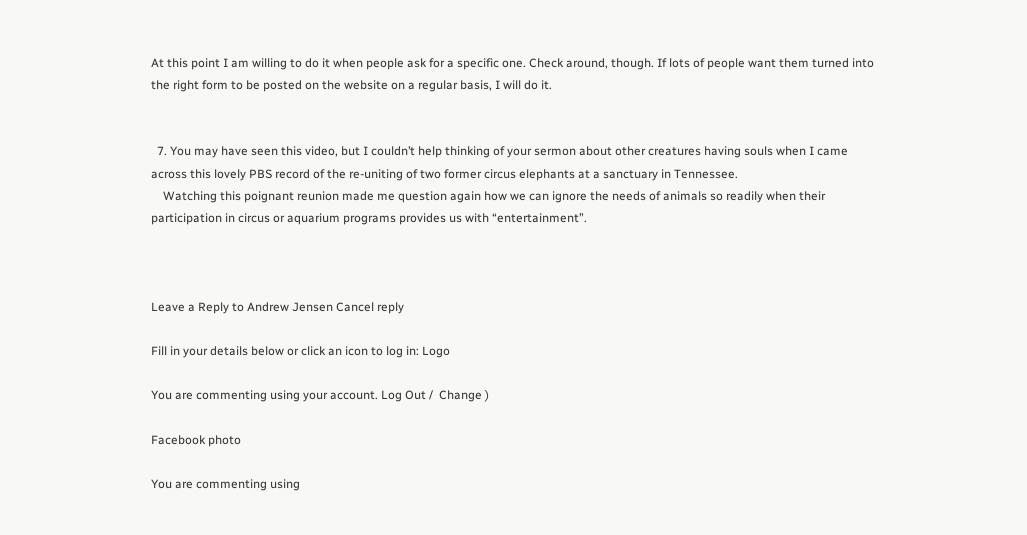At this point I am willing to do it when people ask for a specific one. Check around, though. If lots of people want them turned into the right form to be posted on the website on a regular basis, I will do it.


  7. You may have seen this video, but I couldn’t help thinking of your sermon about other creatures having souls when I came across this lovely PBS record of the re-uniting of two former circus elephants at a sanctuary in Tennessee.
    Watching this poignant reunion made me question again how we can ignore the needs of animals so readily when their participation in circus or aquarium programs provides us with “entertainment”.



Leave a Reply to Andrew Jensen Cancel reply

Fill in your details below or click an icon to log in: Logo

You are commenting using your account. Log Out /  Change )

Facebook photo

You are commenting using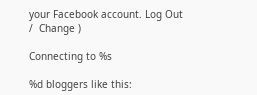your Facebook account. Log Out /  Change )

Connecting to %s

%d bloggers like this: